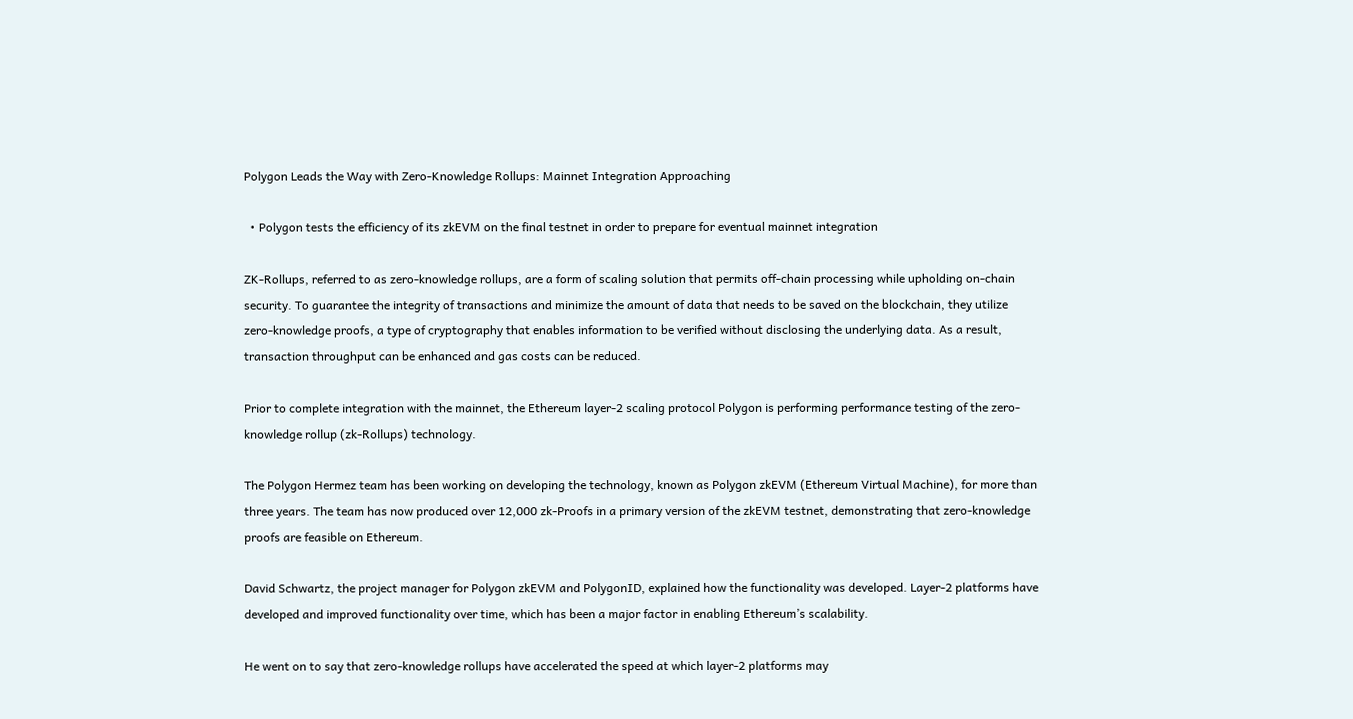Polygon Leads the Way with Zero-Knowledge Rollups: Mainnet Integration Approaching

  • Polygon tests the efficiency of its zkEVM on the final testnet in order to prepare for eventual mainnet integration

ZK-Rollups, referred to as zero-knowledge rollups, are a form of scaling solution that permits off-chain processing while upholding on-chain security. To guarantee the integrity of transactions and minimize the amount of data that needs to be saved on the blockchain, they utilize zero-knowledge proofs, a type of cryptography that enables information to be verified without disclosing the underlying data. As a result, transaction throughput can be enhanced and gas costs can be reduced.

Prior to complete integration with the mainnet, the Ethereum layer-2 scaling protocol Polygon is performing performance testing of the zero-knowledge rollup (zk-Rollups) technology.

The Polygon Hermez team has been working on developing the technology, known as Polygon zkEVM (Ethereum Virtual Machine), for more than three years. The team has now produced over 12,000 zk-Proofs in a primary version of the zkEVM testnet, demonstrating that zero-knowledge proofs are feasible on Ethereum.

David Schwartz, the project manager for Polygon zkEVM and PolygonID, explained how the functionality was developed. Layer-2 platforms have developed and improved functionality over time, which has been a major factor in enabling Ethereum’s scalability.

He went on to say that zero-knowledge rollups have accelerated the speed at which layer-2 platforms may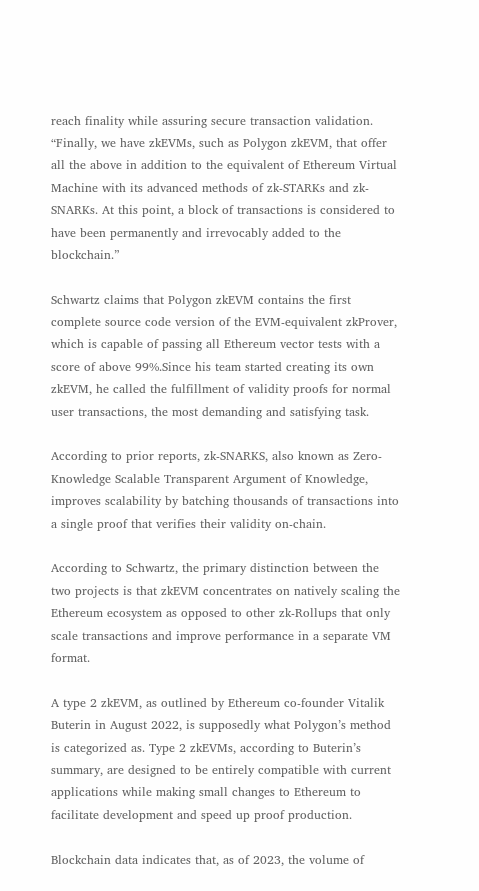reach finality while assuring secure transaction validation. “Finally, we have zkEVMs, such as Polygon zkEVM, that offer all the above in addition to the equivalent of Ethereum Virtual Machine with its advanced methods of zk-STARKs and zk-SNARKs. At this point, a block of transactions is considered to have been permanently and irrevocably added to the blockchain.”

Schwartz claims that Polygon zkEVM contains the first complete source code version of the EVM-equivalent zkProver, which is capable of passing all Ethereum vector tests with a score of above 99%.Since his team started creating its own zkEVM, he called the fulfillment of validity proofs for normal user transactions, the most demanding and satisfying task.

According to prior reports, zk-SNARKS, also known as Zero-Knowledge Scalable Transparent Argument of Knowledge, improves scalability by batching thousands of transactions into a single proof that verifies their validity on-chain.

According to Schwartz, the primary distinction between the two projects is that zkEVM concentrates on natively scaling the Ethereum ecosystem as opposed to other zk-Rollups that only scale transactions and improve performance in a separate VM format.

A type 2 zkEVM, as outlined by Ethereum co-founder Vitalik Buterin in August 2022, is supposedly what Polygon’s method is categorized as. Type 2 zkEVMs, according to Buterin’s summary, are designed to be entirely compatible with current applications while making small changes to Ethereum to facilitate development and speed up proof production.

Blockchain data indicates that, as of 2023, the volume of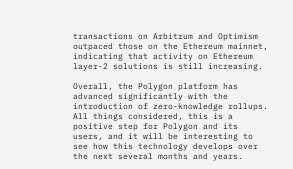transactions on Arbitrum and Optimism outpaced those on the Ethereum mainnet, indicating that activity on Ethereum layer-2 solutions is still increasing.

Overall, the Polygon platform has advanced significantly with the introduction of zero-knowledge rollups. All things considered, this is a positive step for Polygon and its users, and it will be interesting to see how this technology develops over the next several months and years.